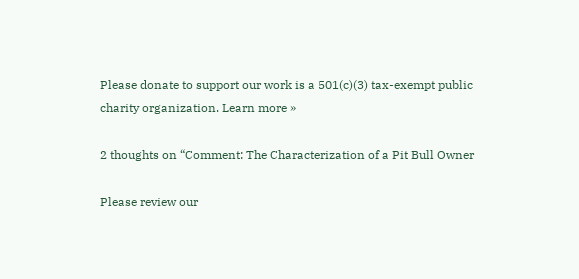Please donate to support our work is a 501(c)(3) tax-exempt public charity organization. Learn more »

2 thoughts on “Comment: The Characterization of a Pit Bull Owner

Please review our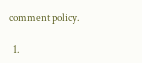comment policy.

  1.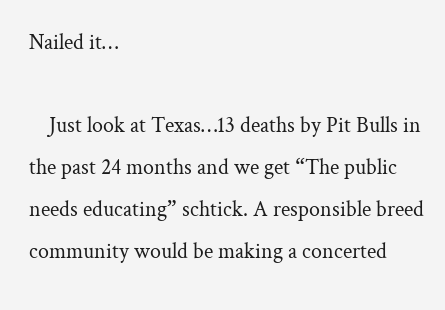Nailed it…

    Just look at Texas…13 deaths by Pit Bulls in the past 24 months and we get “The public needs educating” schtick. A responsible breed community would be making a concerted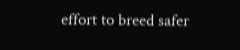effort to breed safer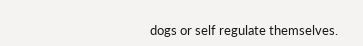dogs or self regulate themselves.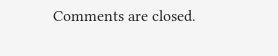Comments are closed.